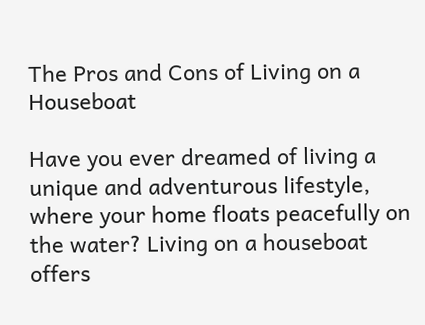The Pros and Cons of Living on a Houseboat

Have you ever dreamed of living a unique and adventurous lifestyle, where your home floats peacefully on the water? Living on a houseboat offers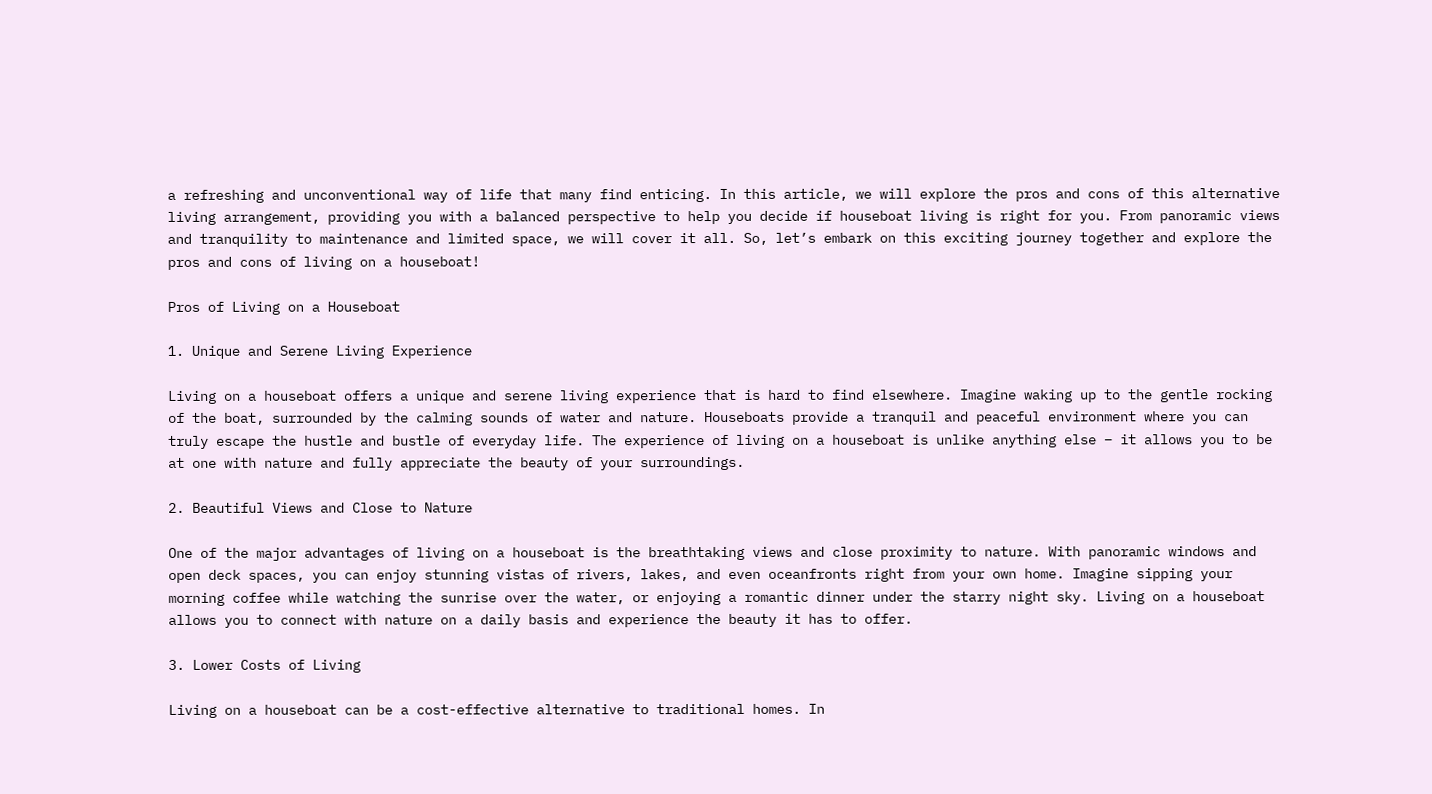a refreshing and unconventional way of life that many find enticing. In this article, we will explore the pros and cons of this alternative living arrangement, providing you with a balanced perspective to help you decide if houseboat living is right for you. From panoramic views and tranquility to maintenance and limited space, we will cover it all. So, let’s embark on this exciting journey together and explore the pros and cons of living on a houseboat!

Pros of Living on a Houseboat

1. Unique and Serene Living Experience

Living on a houseboat offers a unique and serene living experience that is hard to find elsewhere. Imagine waking up to the gentle rocking of the boat, surrounded by the calming sounds of water and nature. Houseboats provide a tranquil and peaceful environment where you can truly escape the hustle and bustle of everyday life. The experience of living on a houseboat is unlike anything else – it allows you to be at one with nature and fully appreciate the beauty of your surroundings.

2. Beautiful Views and Close to Nature

One of the major advantages of living on a houseboat is the breathtaking views and close proximity to nature. With panoramic windows and open deck spaces, you can enjoy stunning vistas of rivers, lakes, and even oceanfronts right from your own home. Imagine sipping your morning coffee while watching the sunrise over the water, or enjoying a romantic dinner under the starry night sky. Living on a houseboat allows you to connect with nature on a daily basis and experience the beauty it has to offer.

3. Lower Costs of Living

Living on a houseboat can be a cost-effective alternative to traditional homes. In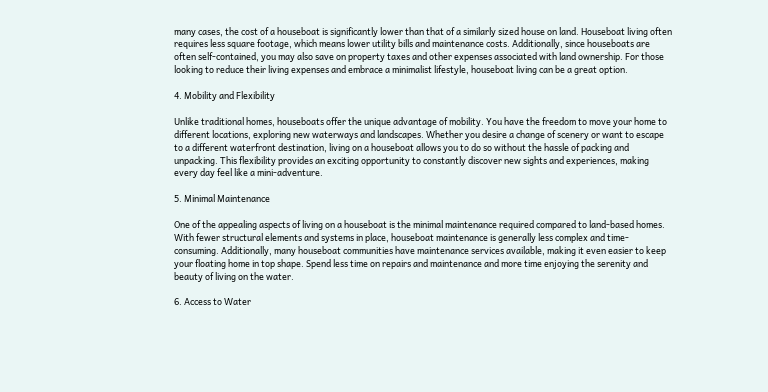many cases, the cost of a houseboat is significantly lower than that of a similarly sized house on land. Houseboat living often requires less square footage, which means lower utility bills and maintenance costs. Additionally, since houseboats are often self-contained, you may also save on property taxes and other expenses associated with land ownership. For those looking to reduce their living expenses and embrace a minimalist lifestyle, houseboat living can be a great option.

4. Mobility and Flexibility

Unlike traditional homes, houseboats offer the unique advantage of mobility. You have the freedom to move your home to different locations, exploring new waterways and landscapes. Whether you desire a change of scenery or want to escape to a different waterfront destination, living on a houseboat allows you to do so without the hassle of packing and unpacking. This flexibility provides an exciting opportunity to constantly discover new sights and experiences, making every day feel like a mini-adventure.

5. Minimal Maintenance

One of the appealing aspects of living on a houseboat is the minimal maintenance required compared to land-based homes. With fewer structural elements and systems in place, houseboat maintenance is generally less complex and time-consuming. Additionally, many houseboat communities have maintenance services available, making it even easier to keep your floating home in top shape. Spend less time on repairs and maintenance and more time enjoying the serenity and beauty of living on the water.

6. Access to Water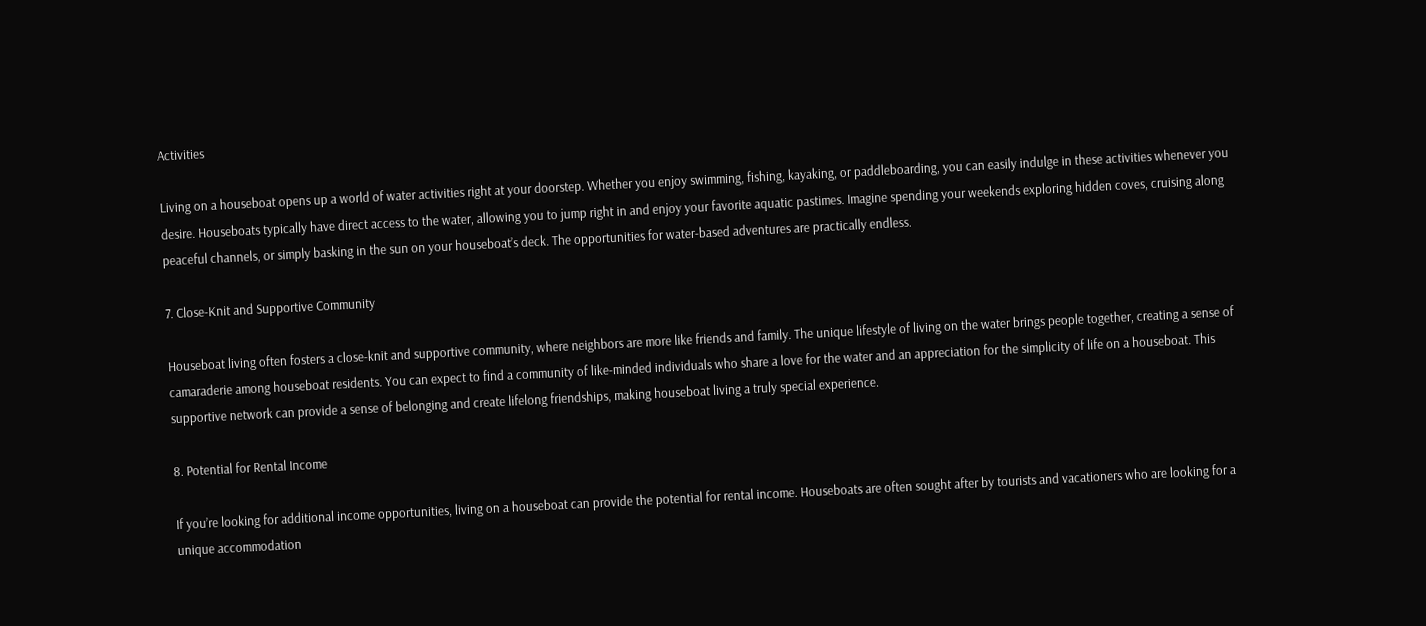Activities

Living on a houseboat opens up a world of water activities right at your doorstep. Whether you enjoy swimming, fishing, kayaking, or paddleboarding, you can easily indulge in these activities whenever you desire. Houseboats typically have direct access to the water, allowing you to jump right in and enjoy your favorite aquatic pastimes. Imagine spending your weekends exploring hidden coves, cruising along peaceful channels, or simply basking in the sun on your houseboat’s deck. The opportunities for water-based adventures are practically endless.

7. Close-Knit and Supportive Community

Houseboat living often fosters a close-knit and supportive community, where neighbors are more like friends and family. The unique lifestyle of living on the water brings people together, creating a sense of camaraderie among houseboat residents. You can expect to find a community of like-minded individuals who share a love for the water and an appreciation for the simplicity of life on a houseboat. This supportive network can provide a sense of belonging and create lifelong friendships, making houseboat living a truly special experience.

8. Potential for Rental Income

If you’re looking for additional income opportunities, living on a houseboat can provide the potential for rental income. Houseboats are often sought after by tourists and vacationers who are looking for a unique accommodation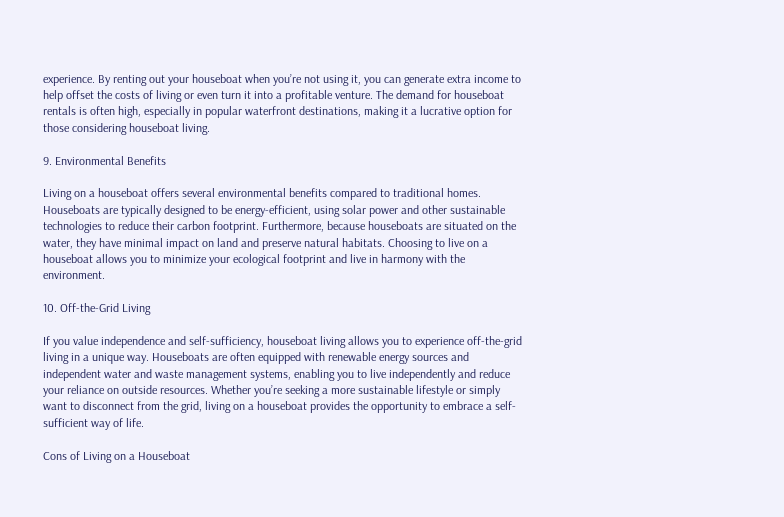experience. By renting out your houseboat when you’re not using it, you can generate extra income to help offset the costs of living or even turn it into a profitable venture. The demand for houseboat rentals is often high, especially in popular waterfront destinations, making it a lucrative option for those considering houseboat living.

9. Environmental Benefits

Living on a houseboat offers several environmental benefits compared to traditional homes. Houseboats are typically designed to be energy-efficient, using solar power and other sustainable technologies to reduce their carbon footprint. Furthermore, because houseboats are situated on the water, they have minimal impact on land and preserve natural habitats. Choosing to live on a houseboat allows you to minimize your ecological footprint and live in harmony with the environment.

10. Off-the-Grid Living

If you value independence and self-sufficiency, houseboat living allows you to experience off-the-grid living in a unique way. Houseboats are often equipped with renewable energy sources and independent water and waste management systems, enabling you to live independently and reduce your reliance on outside resources. Whether you’re seeking a more sustainable lifestyle or simply want to disconnect from the grid, living on a houseboat provides the opportunity to embrace a self-sufficient way of life.

Cons of Living on a Houseboat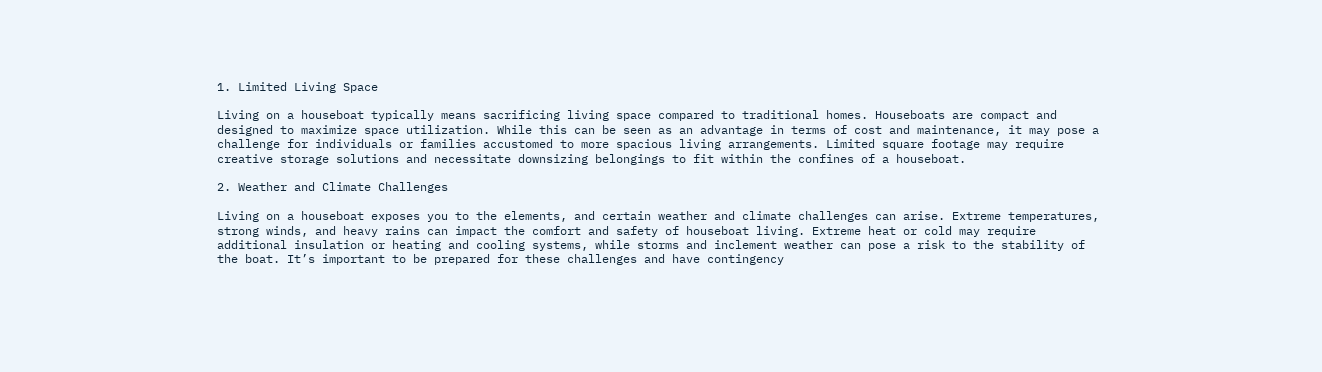1. Limited Living Space

Living on a houseboat typically means sacrificing living space compared to traditional homes. Houseboats are compact and designed to maximize space utilization. While this can be seen as an advantage in terms of cost and maintenance, it may pose a challenge for individuals or families accustomed to more spacious living arrangements. Limited square footage may require creative storage solutions and necessitate downsizing belongings to fit within the confines of a houseboat.

2. Weather and Climate Challenges

Living on a houseboat exposes you to the elements, and certain weather and climate challenges can arise. Extreme temperatures, strong winds, and heavy rains can impact the comfort and safety of houseboat living. Extreme heat or cold may require additional insulation or heating and cooling systems, while storms and inclement weather can pose a risk to the stability of the boat. It’s important to be prepared for these challenges and have contingency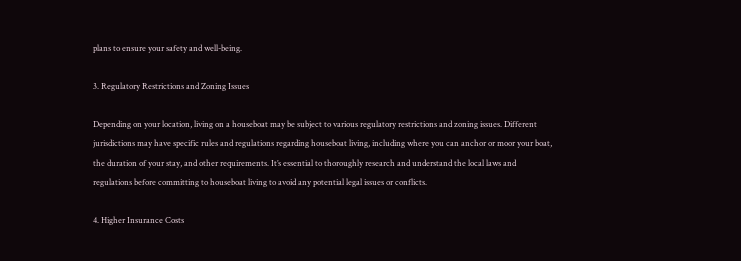plans to ensure your safety and well-being.

3. Regulatory Restrictions and Zoning Issues

Depending on your location, living on a houseboat may be subject to various regulatory restrictions and zoning issues. Different jurisdictions may have specific rules and regulations regarding houseboat living, including where you can anchor or moor your boat, the duration of your stay, and other requirements. It’s essential to thoroughly research and understand the local laws and regulations before committing to houseboat living to avoid any potential legal issues or conflicts.

4. Higher Insurance Costs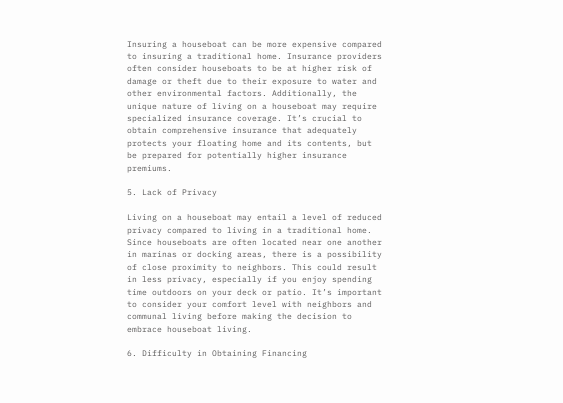Insuring a houseboat can be more expensive compared to insuring a traditional home. Insurance providers often consider houseboats to be at higher risk of damage or theft due to their exposure to water and other environmental factors. Additionally, the unique nature of living on a houseboat may require specialized insurance coverage. It’s crucial to obtain comprehensive insurance that adequately protects your floating home and its contents, but be prepared for potentially higher insurance premiums.

5. Lack of Privacy

Living on a houseboat may entail a level of reduced privacy compared to living in a traditional home. Since houseboats are often located near one another in marinas or docking areas, there is a possibility of close proximity to neighbors. This could result in less privacy, especially if you enjoy spending time outdoors on your deck or patio. It’s important to consider your comfort level with neighbors and communal living before making the decision to embrace houseboat living.

6. Difficulty in Obtaining Financing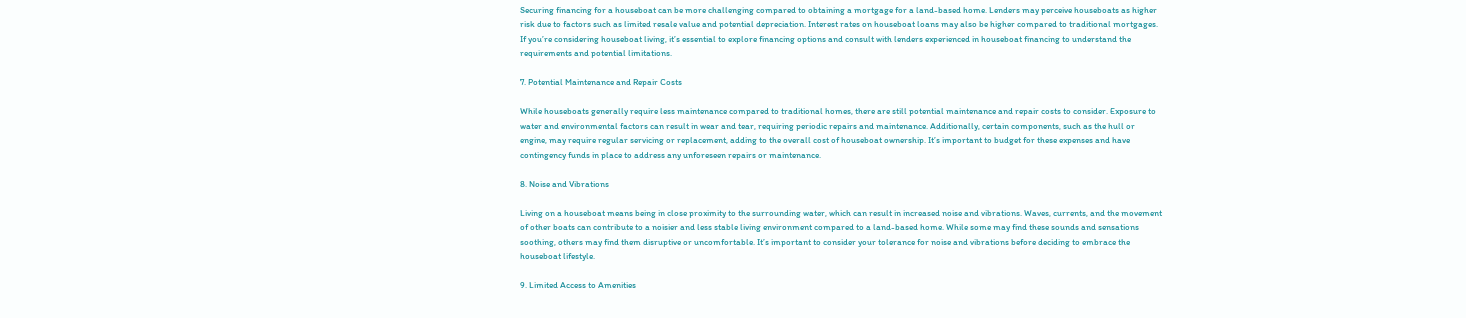Securing financing for a houseboat can be more challenging compared to obtaining a mortgage for a land-based home. Lenders may perceive houseboats as higher risk due to factors such as limited resale value and potential depreciation. Interest rates on houseboat loans may also be higher compared to traditional mortgages. If you’re considering houseboat living, it’s essential to explore financing options and consult with lenders experienced in houseboat financing to understand the requirements and potential limitations.

7. Potential Maintenance and Repair Costs

While houseboats generally require less maintenance compared to traditional homes, there are still potential maintenance and repair costs to consider. Exposure to water and environmental factors can result in wear and tear, requiring periodic repairs and maintenance. Additionally, certain components, such as the hull or engine, may require regular servicing or replacement, adding to the overall cost of houseboat ownership. It’s important to budget for these expenses and have contingency funds in place to address any unforeseen repairs or maintenance.

8. Noise and Vibrations

Living on a houseboat means being in close proximity to the surrounding water, which can result in increased noise and vibrations. Waves, currents, and the movement of other boats can contribute to a noisier and less stable living environment compared to a land-based home. While some may find these sounds and sensations soothing, others may find them disruptive or uncomfortable. It’s important to consider your tolerance for noise and vibrations before deciding to embrace the houseboat lifestyle.

9. Limited Access to Amenities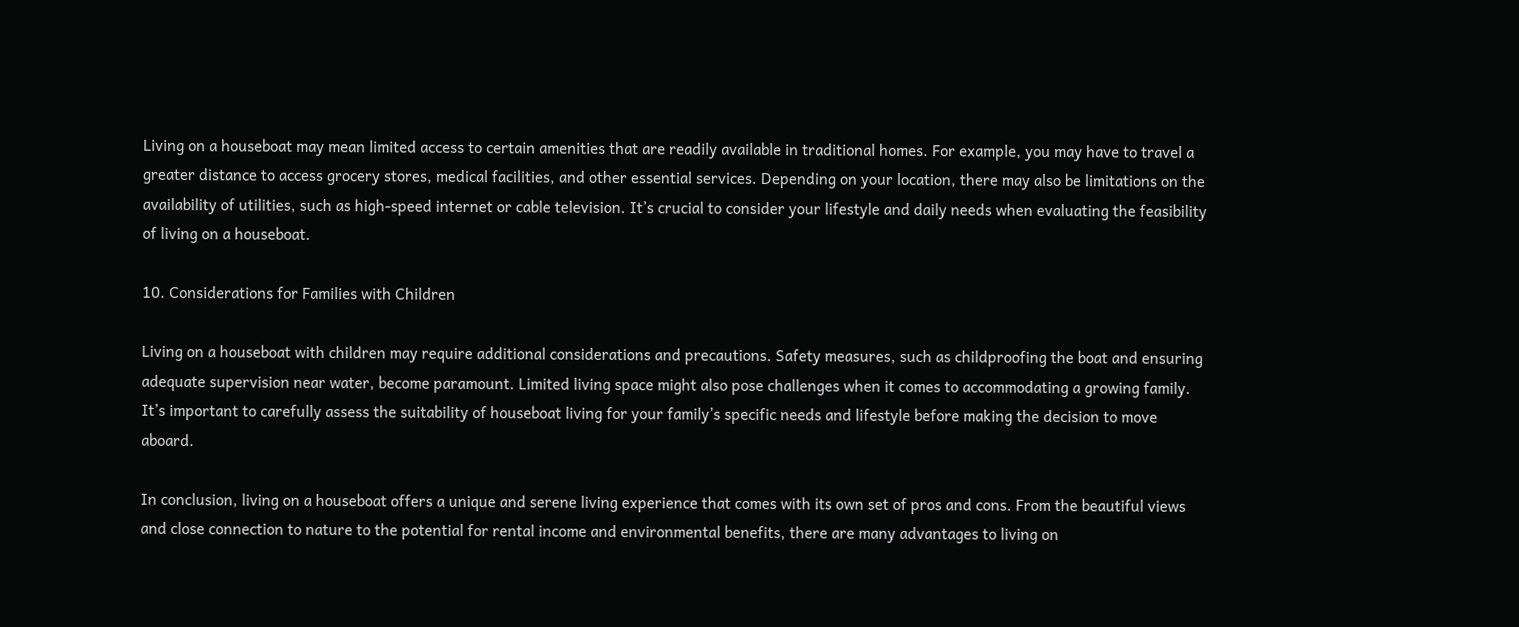Living on a houseboat may mean limited access to certain amenities that are readily available in traditional homes. For example, you may have to travel a greater distance to access grocery stores, medical facilities, and other essential services. Depending on your location, there may also be limitations on the availability of utilities, such as high-speed internet or cable television. It’s crucial to consider your lifestyle and daily needs when evaluating the feasibility of living on a houseboat.

10. Considerations for Families with Children

Living on a houseboat with children may require additional considerations and precautions. Safety measures, such as childproofing the boat and ensuring adequate supervision near water, become paramount. Limited living space might also pose challenges when it comes to accommodating a growing family. It’s important to carefully assess the suitability of houseboat living for your family’s specific needs and lifestyle before making the decision to move aboard.

In conclusion, living on a houseboat offers a unique and serene living experience that comes with its own set of pros and cons. From the beautiful views and close connection to nature to the potential for rental income and environmental benefits, there are many advantages to living on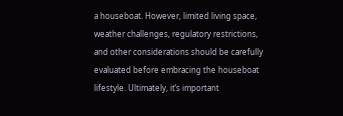a houseboat. However, limited living space, weather challenges, regulatory restrictions, and other considerations should be carefully evaluated before embracing the houseboat lifestyle. Ultimately, it’s important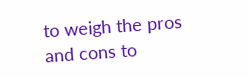to weigh the pros and cons to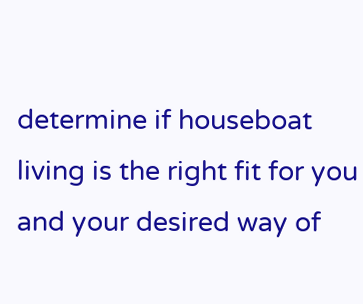determine if houseboat living is the right fit for you and your desired way of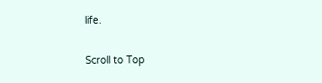life.

Scroll to Top